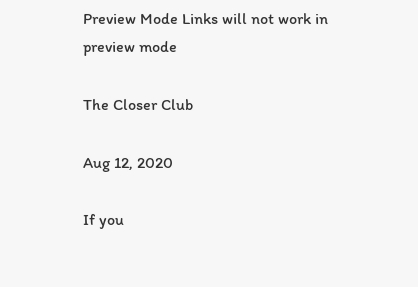Preview Mode Links will not work in preview mode

The Closer Club

Aug 12, 2020

If you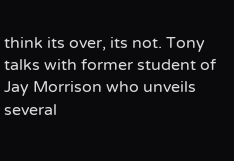think its over, its not. Tony talks with former student of Jay Morrison who unveils several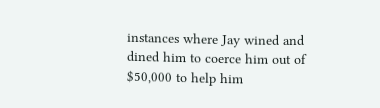instances where Jay wined and dined him to coerce him out of $50,000 to help him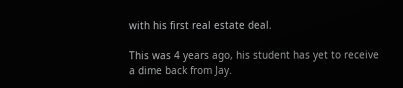with his first real estate deal.

This was 4 years ago, his student has yet to receive a dime back from Jay.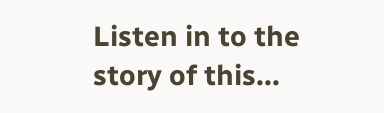Listen in to the story of this...